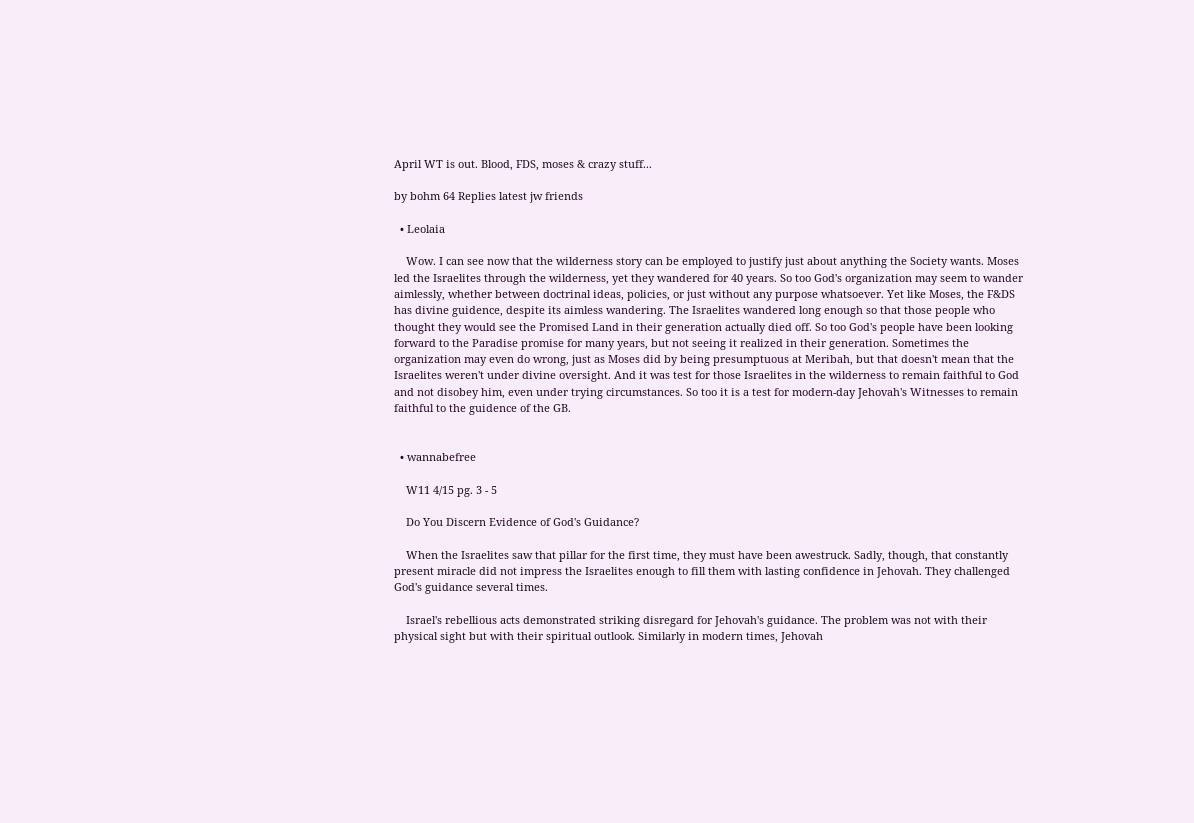April WT is out. Blood, FDS, moses & crazy stuff...

by bohm 64 Replies latest jw friends

  • Leolaia

    Wow. I can see now that the wilderness story can be employed to justify just about anything the Society wants. Moses led the Israelites through the wilderness, yet they wandered for 40 years. So too God's organization may seem to wander aimlessly, whether between doctrinal ideas, policies, or just without any purpose whatsoever. Yet like Moses, the F&DS has divine guidence, despite its aimless wandering. The Israelites wandered long enough so that those people who thought they would see the Promised Land in their generation actually died off. So too God's people have been looking forward to the Paradise promise for many years, but not seeing it realized in their generation. Sometimes the organization may even do wrong, just as Moses did by being presumptuous at Meribah, but that doesn't mean that the Israelites weren't under divine oversight. And it was test for those Israelites in the wilderness to remain faithful to God and not disobey him, even under trying circumstances. So too it is a test for modern-day Jehovah's Witnesses to remain faithful to the guidence of the GB.


  • wannabefree

    W11 4/15 pg. 3 - 5

    Do You Discern Evidence of God's Guidance?

    When the Israelites saw that pillar for the first time, they must have been awestruck. Sadly, though, that constantly present miracle did not impress the Israelites enough to fill them with lasting confidence in Jehovah. They challenged God's guidance several times.

    Israel's rebellious acts demonstrated striking disregard for Jehovah's guidance. The problem was not with their physical sight but with their spiritual outlook. Similarly in modern times, Jehovah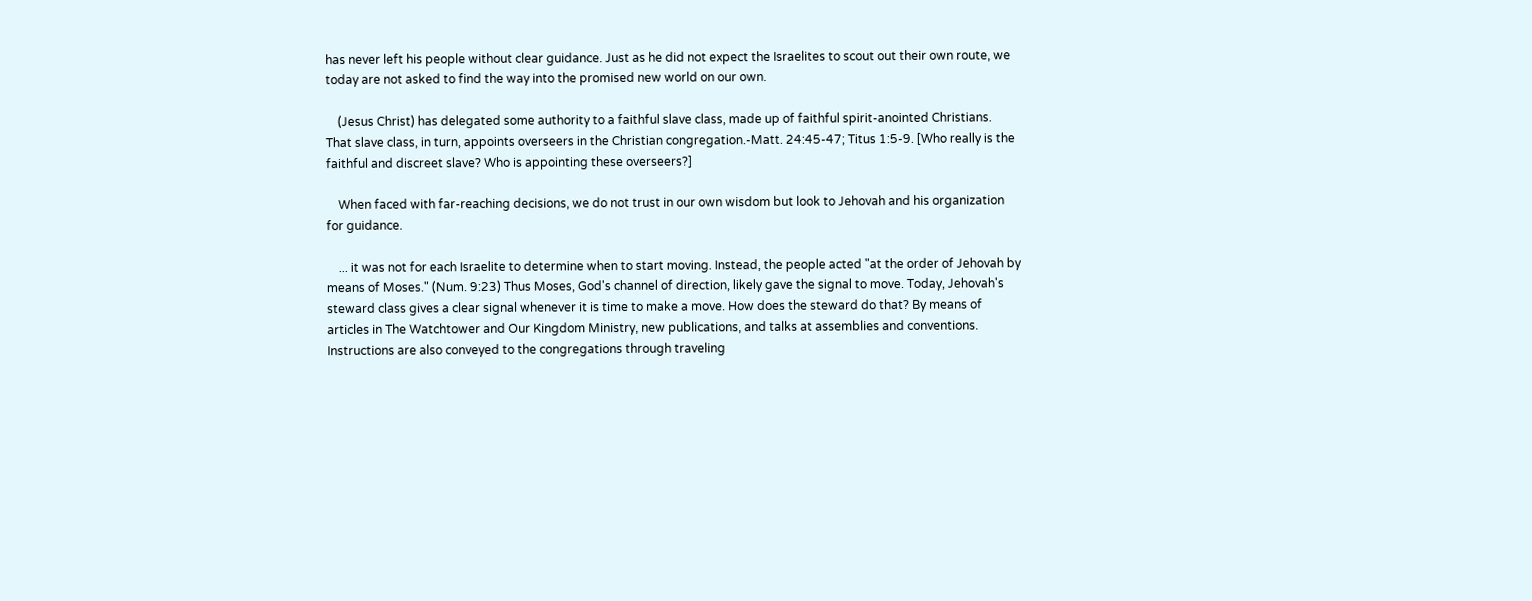has never left his people without clear guidance. Just as he did not expect the Israelites to scout out their own route, we today are not asked to find the way into the promised new world on our own.

    (Jesus Christ) has delegated some authority to a faithful slave class, made up of faithful spirit-anointed Christians. That slave class, in turn, appoints overseers in the Christian congregation.-Matt. 24:45-47; Titus 1:5-9. [Who really is the faithful and discreet slave? Who is appointing these overseers?]

    When faced with far-reaching decisions, we do not trust in our own wisdom but look to Jehovah and his organization for guidance.

    ... it was not for each Israelite to determine when to start moving. Instead, the people acted "at the order of Jehovah by means of Moses." (Num. 9:23) Thus Moses, God's channel of direction, likely gave the signal to move. Today, Jehovah's steward class gives a clear signal whenever it is time to make a move. How does the steward do that? By means of articles in The Watchtower and Our Kingdom Ministry, new publications, and talks at assemblies and conventions. Instructions are also conveyed to the congregations through traveling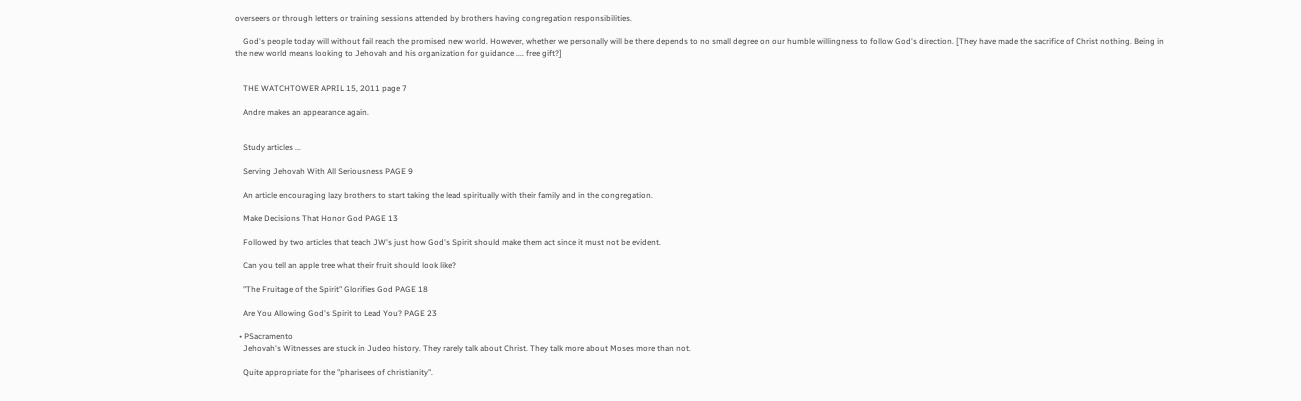overseers or through letters or training sessions attended by brothers having congregation responsibilities.

    God's people today will without fail reach the promised new world. However, whether we personally will be there depends to no small degree on our humble willingness to follow God's direction. [They have made the sacrifice of Christ nothing. Being in the new world means looking to Jehovah and his organization for guidance .... free gift?]


    THE WATCHTOWER APRIL 15, 2011 page 7

    Andre makes an appearance again.


    Study articles ...

    Serving Jehovah With All Seriousness PAGE 9

    An article encouraging lazy brothers to start taking the lead spiritually with their family and in the congregation.

    Make Decisions That Honor God PAGE 13

    Followed by two articles that teach JW's just how God's Spirit should make them act since it must not be evident.

    Can you tell an apple tree what their fruit should look like?

    "The Fruitage of the Spirit" Glorifies God PAGE 18

    Are You Allowing God's Spirit to Lead You? PAGE 23

  • PSacramento
    Jehovah's Witnesses are stuck in Judeo history. They rarely talk about Christ. They talk more about Moses more than not.

    Quite appropriate for the "pharisees of christianity".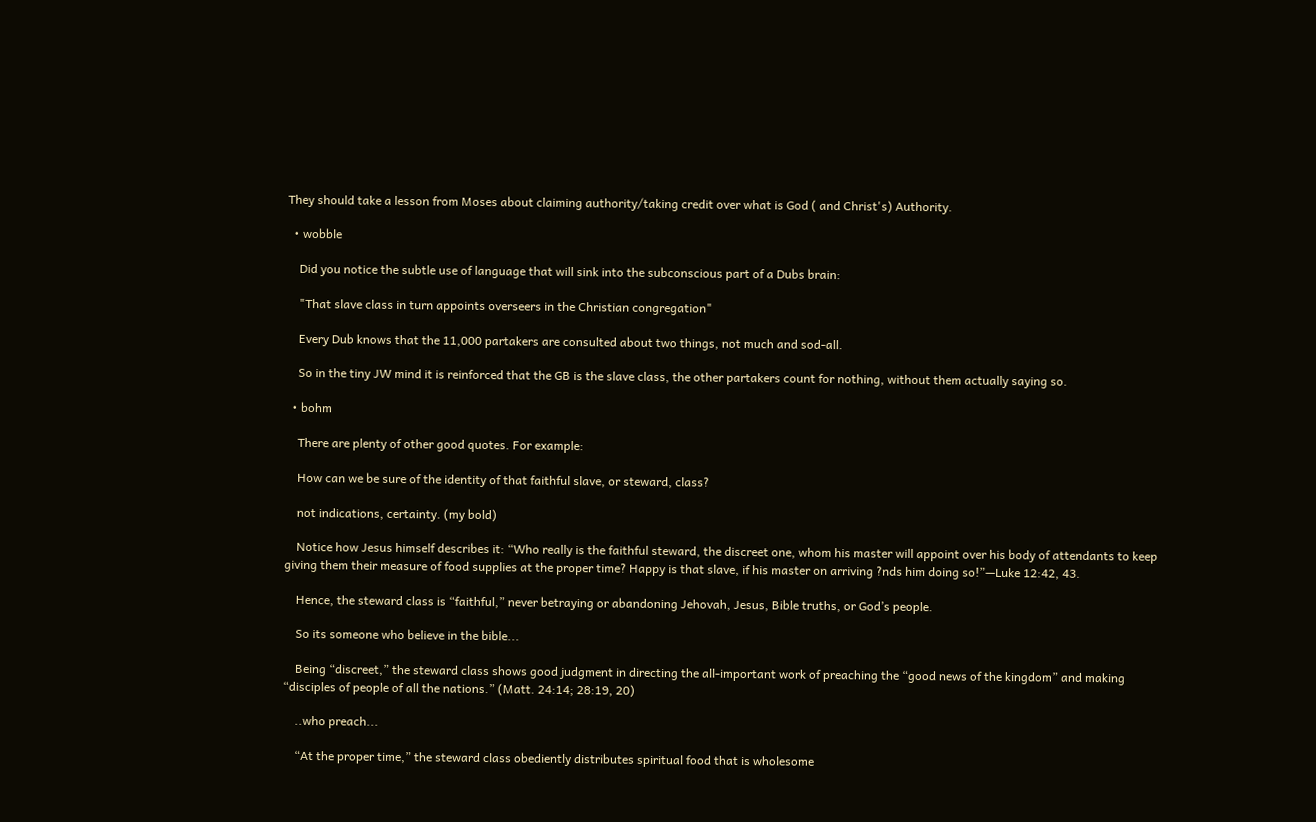They should take a lesson from Moses about claiming authority/taking credit over what is God ( and Christ's) Authority.

  • wobble

    Did you notice the subtle use of language that will sink into the subconscious part of a Dubs brain:

    "That slave class in turn appoints overseers in the Christian congregation"

    Every Dub knows that the 11,000 partakers are consulted about two things, not much and sod-all.

    So in the tiny JW mind it is reinforced that the GB is the slave class, the other partakers count for nothing, without them actually saying so.

  • bohm

    There are plenty of other good quotes. For example:

    How can we be sure of the identity of that faithful slave, or steward, class?

    not indications, certainty. (my bold)

    Notice how Jesus himself describes it: “Who really is the faithful steward, the discreet one, whom his master will appoint over his body of attendants to keep giving them their measure of food supplies at the proper time? Happy is that slave, if his master on arriving ?nds him doing so!”—Luke 12:42, 43.

    Hence, the steward class is “faithful,” never betraying or abandoning Jehovah, Jesus, Bible truths, or God’s people.

    So its someone who believe in the bible...

    Being “discreet,” the steward class shows good judgment in directing the all-important work of preaching the “good news of the kingdom” and making “disciples of people of all the nations.” (Matt. 24:14; 28:19, 20)

    ..who preach...

    “At the proper time,” the steward class obediently distributes spiritual food that is wholesome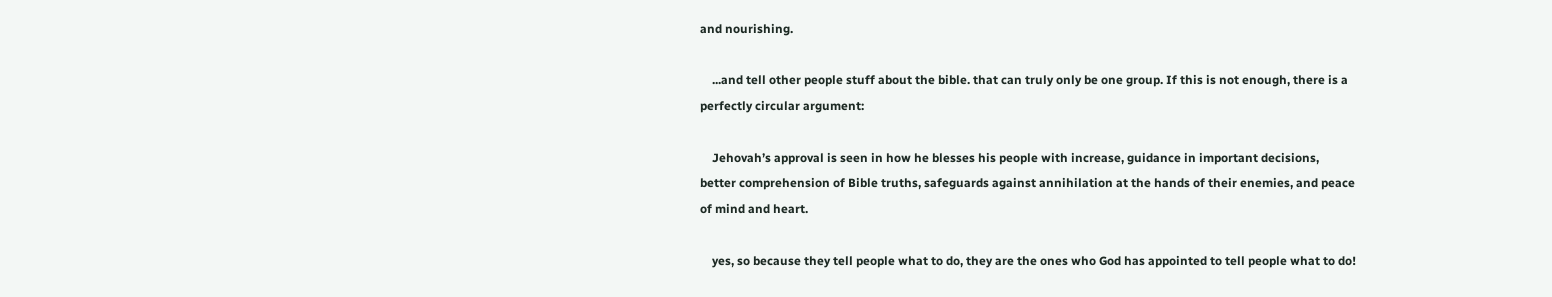and nourishing.

    ...and tell other people stuff about the bible. that can truly only be one group. If this is not enough, there is a perfectly circular argument:

    Jehovah’s approval is seen in how he blesses his people with increase, guidance in important decisions, better comprehension of Bible truths, safeguards against annihilation at the hands of their enemies, and peace of mind and heart.

    yes, so because they tell people what to do, they are the ones who God has appointed to tell people what to do!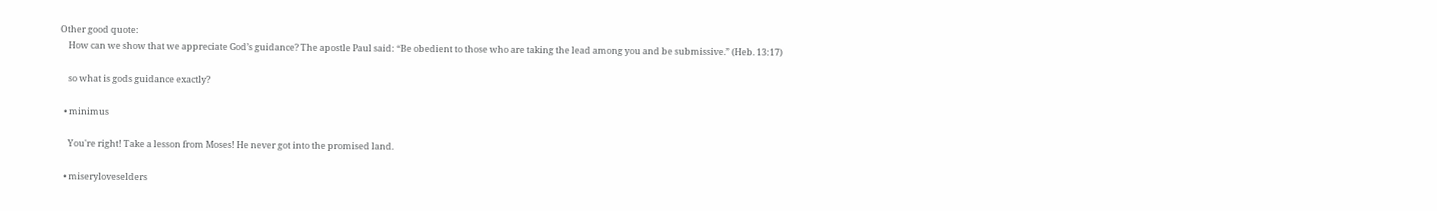Other good quote:
    How can we show that we appreciate God’s guidance? The apostle Paul said: “Be obedient to those who are taking the lead among you and be submissive.” (Heb. 13:17)

    so what is gods guidance exactly?

  • minimus

    You're right! Take a lesson from Moses! He never got into the promised land.

  • miseryloveselders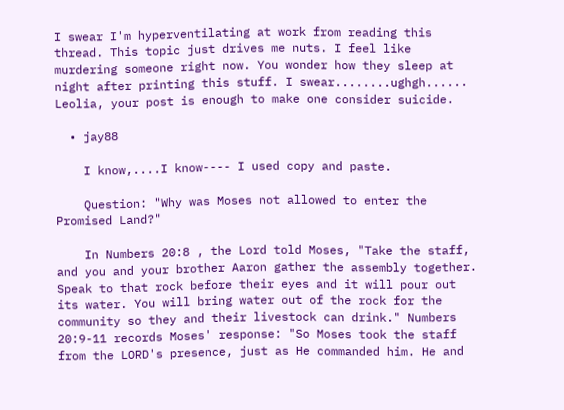I swear I'm hyperventilating at work from reading this thread. This topic just drives me nuts. I feel like murdering someone right now. You wonder how they sleep at night after printing this stuff. I swear........ughgh...... Leolia, your post is enough to make one consider suicide.

  • jay88

    I know,....I know---- I used copy and paste.

    Question: "Why was Moses not allowed to enter the Promised Land?"

    In Numbers 20:8 , the Lord told Moses, "Take the staff, and you and your brother Aaron gather the assembly together. Speak to that rock before their eyes and it will pour out its water. You will bring water out of the rock for the community so they and their livestock can drink." Numbers 20:9-11 records Moses' response: "So Moses took the staff from the LORD's presence, just as He commanded him. He and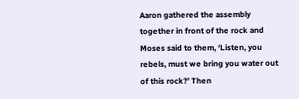Aaron gathered the assembly together in front of the rock and Moses said to them, ‘Listen, you rebels, must we bring you water out of this rock?’ Then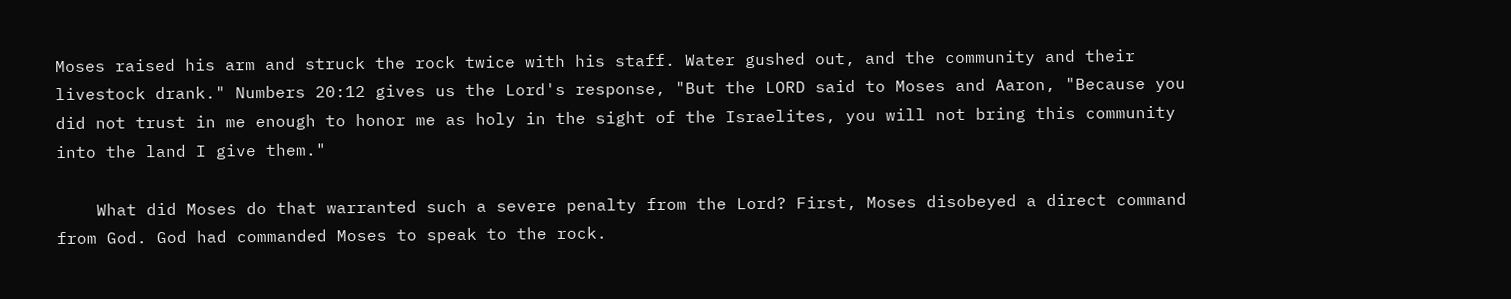Moses raised his arm and struck the rock twice with his staff. Water gushed out, and the community and their livestock drank." Numbers 20:12 gives us the Lord's response, "But the LORD said to Moses and Aaron, "Because you did not trust in me enough to honor me as holy in the sight of the Israelites, you will not bring this community into the land I give them."

    What did Moses do that warranted such a severe penalty from the Lord? First, Moses disobeyed a direct command from God. God had commanded Moses to speak to the rock.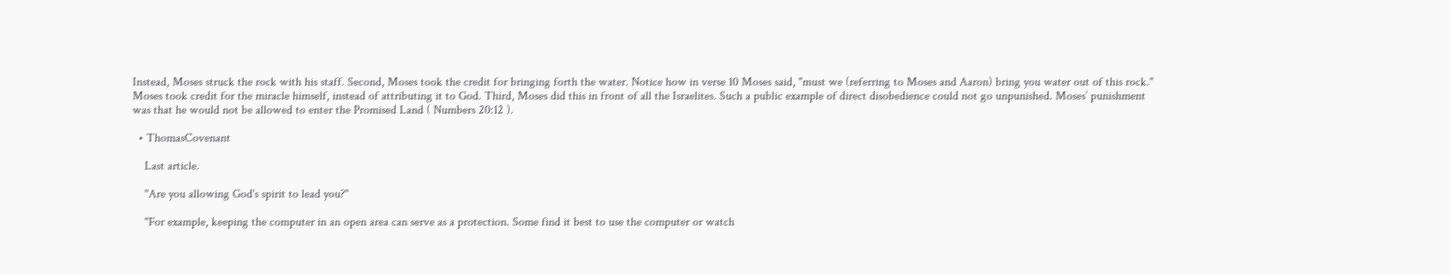Instead, Moses struck the rock with his staff. Second, Moses took the credit for bringing forth the water. Notice how in verse 10 Moses said, "must we (referring to Moses and Aaron) bring you water out of this rock." Moses took credit for the miracle himself, instead of attributing it to God. Third, Moses did this in front of all the Israelites. Such a public example of direct disobedience could not go unpunished. Moses’ punishment was that he would not be allowed to enter the Promised Land ( Numbers 20:12 ).

  • ThomasCovenant

    Last article.

    ''Are you allowing God's spirit to lead you?''

    ''For example, keeping the computer in an open area can serve as a protection. Some find it best to use the computer or watch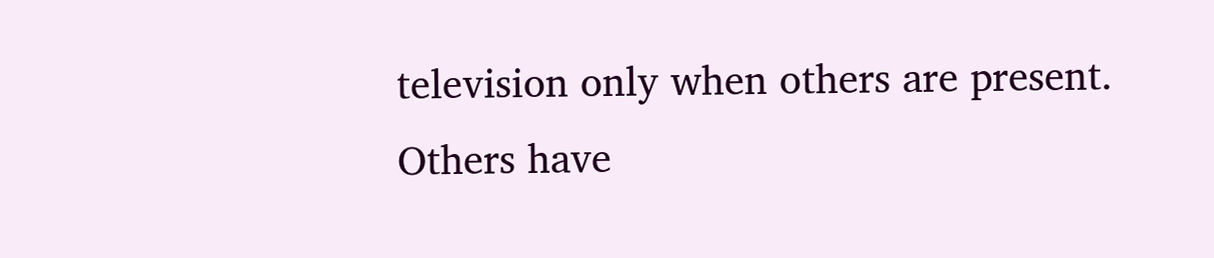television only when others are present. Others have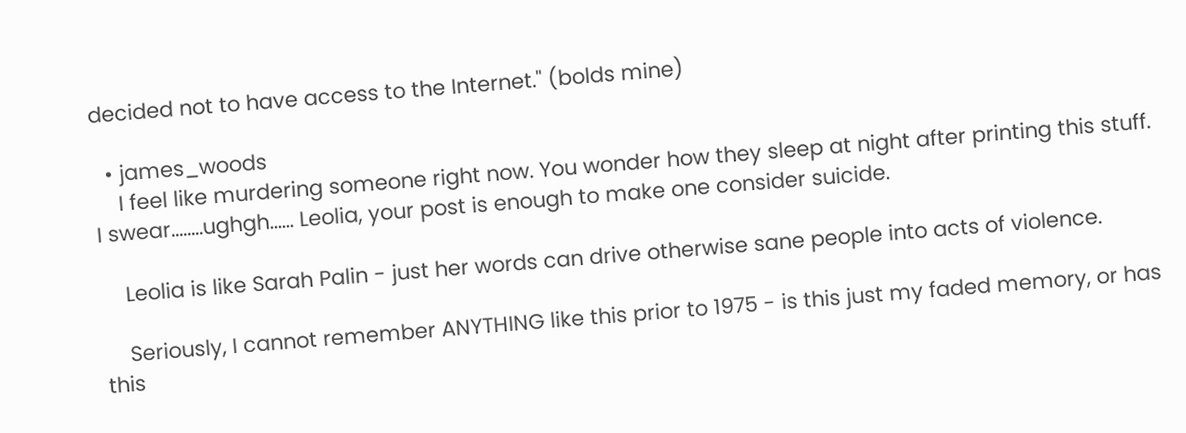decided not to have access to the Internet.'' (bolds mine)

  • james_woods
    I feel like murdering someone right now. You wonder how they sleep at night after printing this stuff. I swear........ughgh...... Leolia, your post is enough to make one consider suicide.

    Leolia is like Sarah Palin - just her words can drive otherwise sane people into acts of violence.

    Seriously, I cannot remember ANYTHING like this prior to 1975 - is this just my faded memory, or has this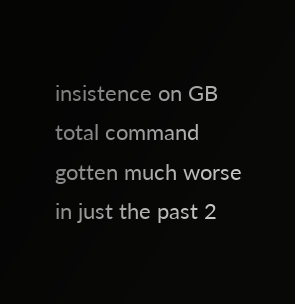insistence on GB total command gotten much worse in just the past 2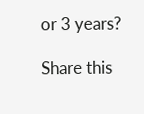or 3 years?

Share this